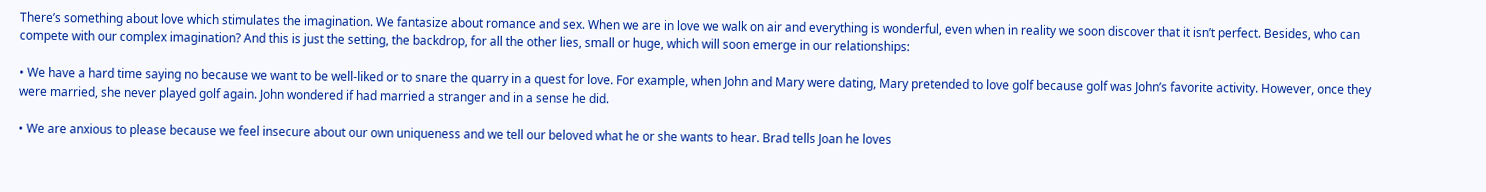There’s something about love which stimulates the imagination. We fantasize about romance and sex. When we are in love we walk on air and everything is wonderful, even when in reality we soon discover that it isn’t perfect. Besides, who can compete with our complex imagination? And this is just the setting, the backdrop, for all the other lies, small or huge, which will soon emerge in our relationships:

• We have a hard time saying no because we want to be well-liked or to snare the quarry in a quest for love. For example, when John and Mary were dating, Mary pretended to love golf because golf was John’s favorite activity. However, once they were married, she never played golf again. John wondered if had married a stranger and in a sense he did.

• We are anxious to please because we feel insecure about our own uniqueness and we tell our beloved what he or she wants to hear. Brad tells Joan he loves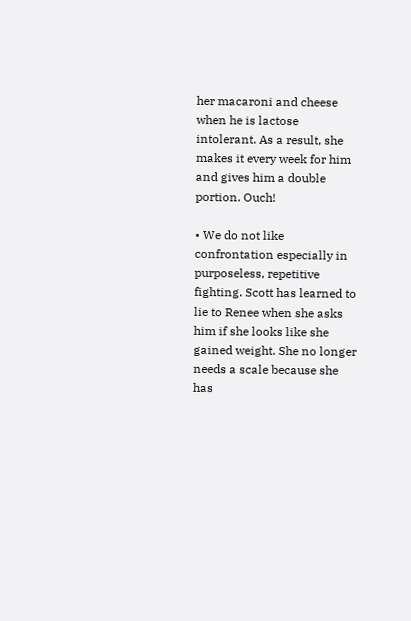her macaroni and cheese when he is lactose intolerant. As a result, she makes it every week for him and gives him a double portion. Ouch!

• We do not like confrontation especially in purposeless, repetitive fighting. Scott has learned to lie to Renee when she asks him if she looks like she gained weight. She no longer needs a scale because she has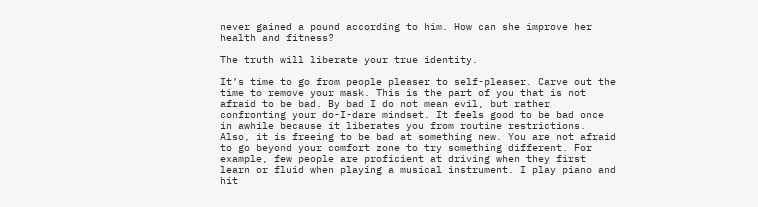never gained a pound according to him. How can she improve her health and fitness?

The truth will liberate your true identity.

It’s time to go from people pleaser to self-pleaser. Carve out the time to remove your mask. This is the part of you that is not afraid to be bad. By bad I do not mean evil, but rather confronting your do-I-dare mindset. It feels good to be bad once in awhile because it liberates you from routine restrictions. Also, it is freeing to be bad at something new. You are not afraid to go beyond your comfort zone to try something different. For example, few people are proficient at driving when they first learn or fluid when playing a musical instrument. I play piano and hit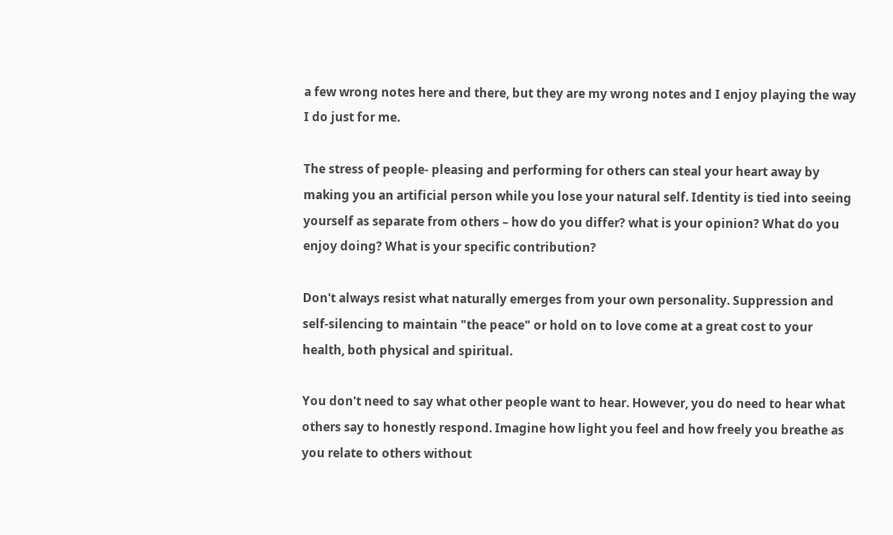a few wrong notes here and there, but they are my wrong notes and I enjoy playing the way I do just for me.

The stress of people- pleasing and performing for others can steal your heart away by making you an artificial person while you lose your natural self. Identity is tied into seeing yourself as separate from others – how do you differ? what is your opinion? What do you enjoy doing? What is your specific contribution?

Don't always resist what naturally emerges from your own personality. Suppression and self-silencing to maintain "the peace" or hold on to love come at a great cost to your health, both physical and spiritual.

You don't need to say what other people want to hear. However, you do need to hear what others say to honestly respond. Imagine how light you feel and how freely you breathe as you relate to others without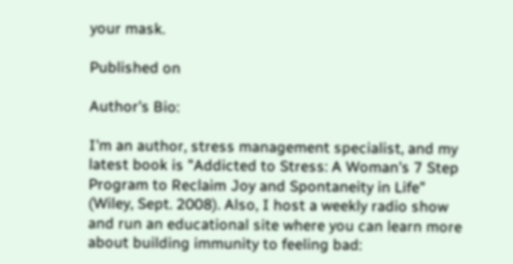your mask.

Published on

Author's Bio:

I'm an author, stress management specialist, and my latest book is "Addicted to Stress: A Woman's 7 Step Program to Reclaim Joy and Spontaneity in Life" (Wiley, Sept. 2008). Also, I host a weekly radio show and run an educational site where you can learn more about building immunity to feeling bad: